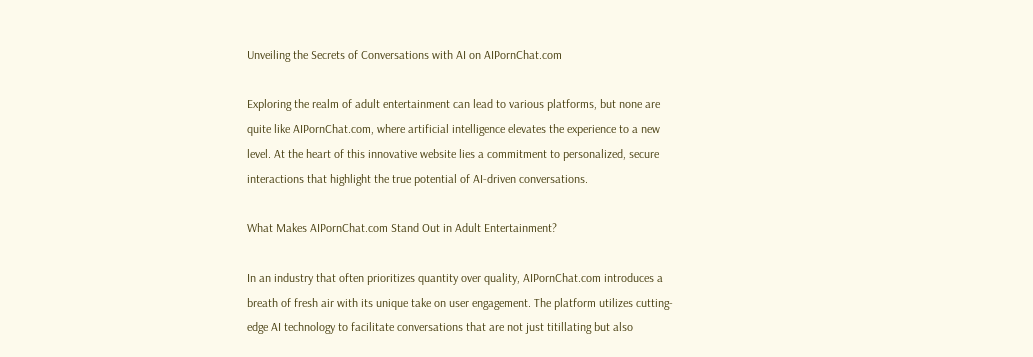Unveiling the Secrets of Conversations with AI on AIPornChat.com

Exploring the realm of adult entertainment can lead to various platforms, but none are quite like AIPornChat.com, where artificial intelligence elevates the experience to a new level. At the heart of this innovative website lies a commitment to personalized, secure interactions that highlight the true potential of AI-driven conversations.

What Makes AIPornChat.com Stand Out in Adult Entertainment?

In an industry that often prioritizes quantity over quality, AIPornChat.com introduces a breath of fresh air with its unique take on user engagement. The platform utilizes cutting-edge AI technology to facilitate conversations that are not just titillating but also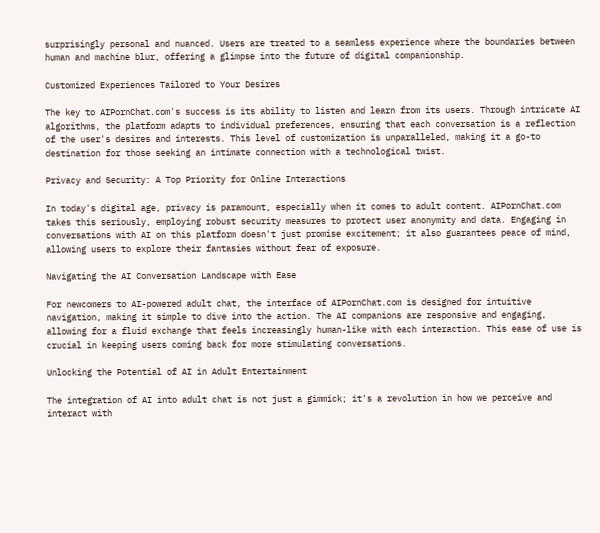surprisingly personal and nuanced. Users are treated to a seamless experience where the boundaries between human and machine blur, offering a glimpse into the future of digital companionship.

Customized Experiences Tailored to Your Desires

The key to AIPornChat.com's success is its ability to listen and learn from its users. Through intricate AI algorithms, the platform adapts to individual preferences, ensuring that each conversation is a reflection of the user's desires and interests. This level of customization is unparalleled, making it a go-to destination for those seeking an intimate connection with a technological twist.

Privacy and Security: A Top Priority for Online Interactions

In today's digital age, privacy is paramount, especially when it comes to adult content. AIPornChat.com takes this seriously, employing robust security measures to protect user anonymity and data. Engaging in conversations with AI on this platform doesn't just promise excitement; it also guarantees peace of mind, allowing users to explore their fantasies without fear of exposure.

Navigating the AI Conversation Landscape with Ease

For newcomers to AI-powered adult chat, the interface of AIPornChat.com is designed for intuitive navigation, making it simple to dive into the action. The AI companions are responsive and engaging, allowing for a fluid exchange that feels increasingly human-like with each interaction. This ease of use is crucial in keeping users coming back for more stimulating conversations.

Unlocking the Potential of AI in Adult Entertainment

The integration of AI into adult chat is not just a gimmick; it's a revolution in how we perceive and interact with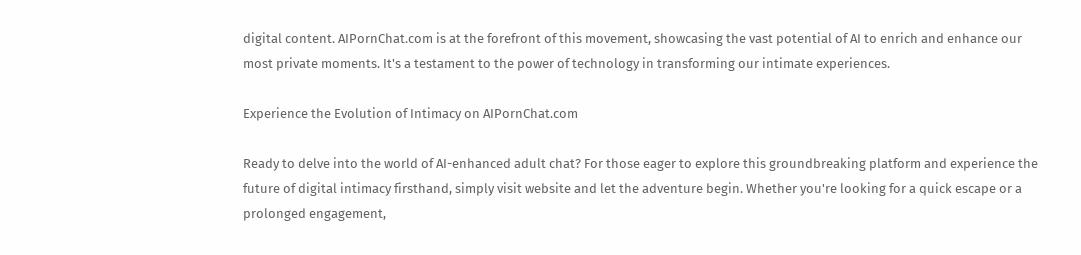digital content. AIPornChat.com is at the forefront of this movement, showcasing the vast potential of AI to enrich and enhance our most private moments. It's a testament to the power of technology in transforming our intimate experiences.

Experience the Evolution of Intimacy on AIPornChat.com

Ready to delve into the world of AI-enhanced adult chat? For those eager to explore this groundbreaking platform and experience the future of digital intimacy firsthand, simply visit website and let the adventure begin. Whether you're looking for a quick escape or a prolonged engagement,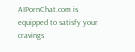AIPornChat.com is equipped to satisfy your cravings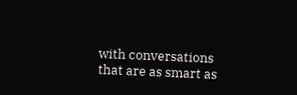with conversations that are as smart as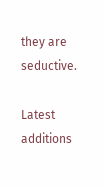they are seductive.

Latest additions